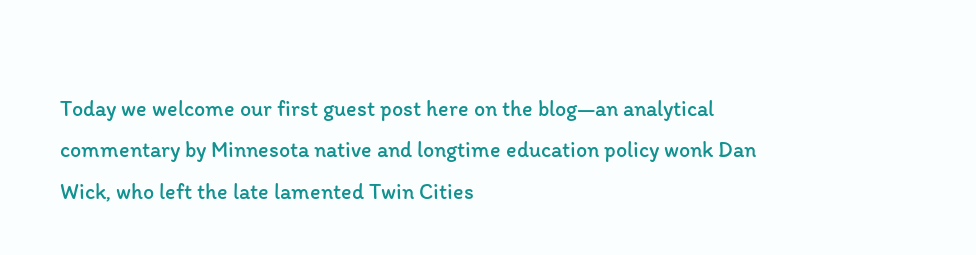Today we welcome our first guest post here on the blog—an analytical commentary by Minnesota native and longtime education policy wonk Dan Wick, who left the late lamented Twin Cities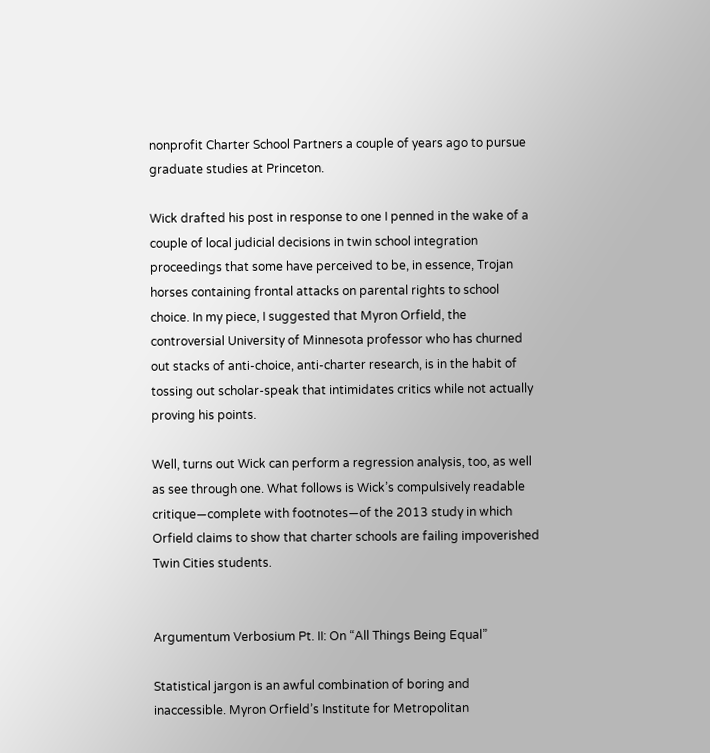nonprofit Charter School Partners a couple of years ago to pursue graduate studies at Princeton.

Wick drafted his post in response to one I penned in the wake of a couple of local judicial decisions in twin school integration proceedings that some have perceived to be, in essence, Trojan horses containing frontal attacks on parental rights to school choice. In my piece, I suggested that Myron Orfield, the controversial University of Minnesota professor who has churned out stacks of anti-choice, anti-charter research, is in the habit of tossing out scholar-speak that intimidates critics while not actually proving his points.

Well, turns out Wick can perform a regression analysis, too, as well as see through one. What follows is Wick’s compulsively readable critique—complete with footnotes—of the 2013 study in which Orfield claims to show that charter schools are failing impoverished Twin Cities students.


Argumentum Verbosium Pt. II: On “All Things Being Equal”

Statistical jargon is an awful combination of boring and inaccessible. Myron Orfield’s Institute for Metropolitan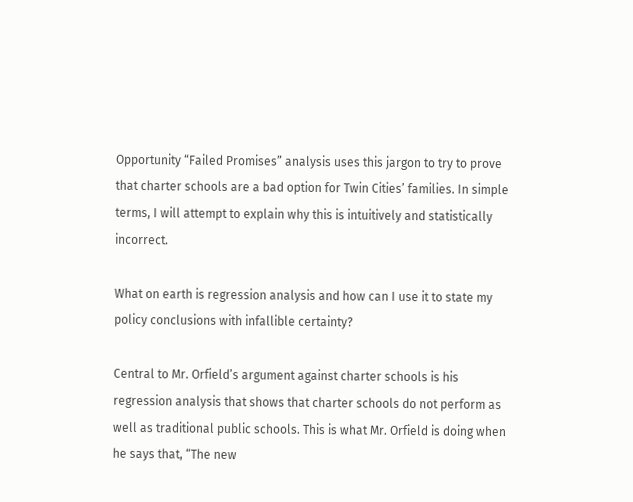Opportunity “Failed Promises” analysis uses this jargon to try to prove that charter schools are a bad option for Twin Cities’ families. In simple terms, I will attempt to explain why this is intuitively and statistically incorrect.

What on earth is regression analysis and how can I use it to state my policy conclusions with infallible certainty?

Central to Mr. Orfield’s argument against charter schools is his regression analysis that shows that charter schools do not perform as well as traditional public schools. This is what Mr. Orfield is doing when he says that, “The new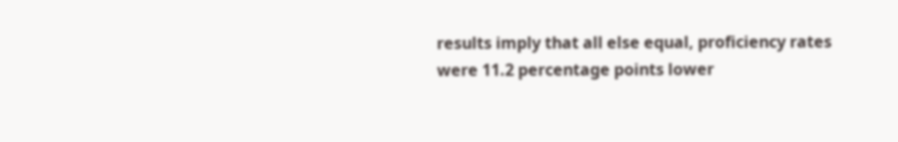results imply that all else equal, proficiency rates were 11.2 percentage points lower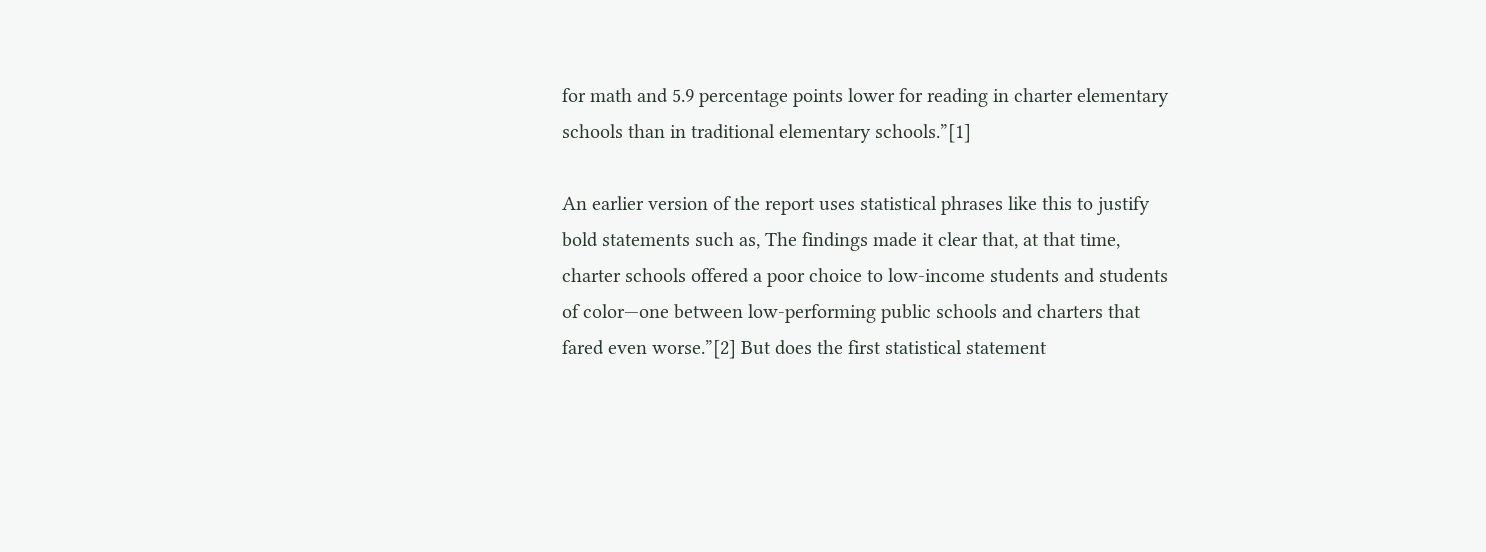for math and 5.9 percentage points lower for reading in charter elementary schools than in traditional elementary schools.”[1]

An earlier version of the report uses statistical phrases like this to justify bold statements such as, The findings made it clear that, at that time, charter schools offered a poor choice to low-income students and students of color—one between low-performing public schools and charters that fared even worse.”[2] But does the first statistical statement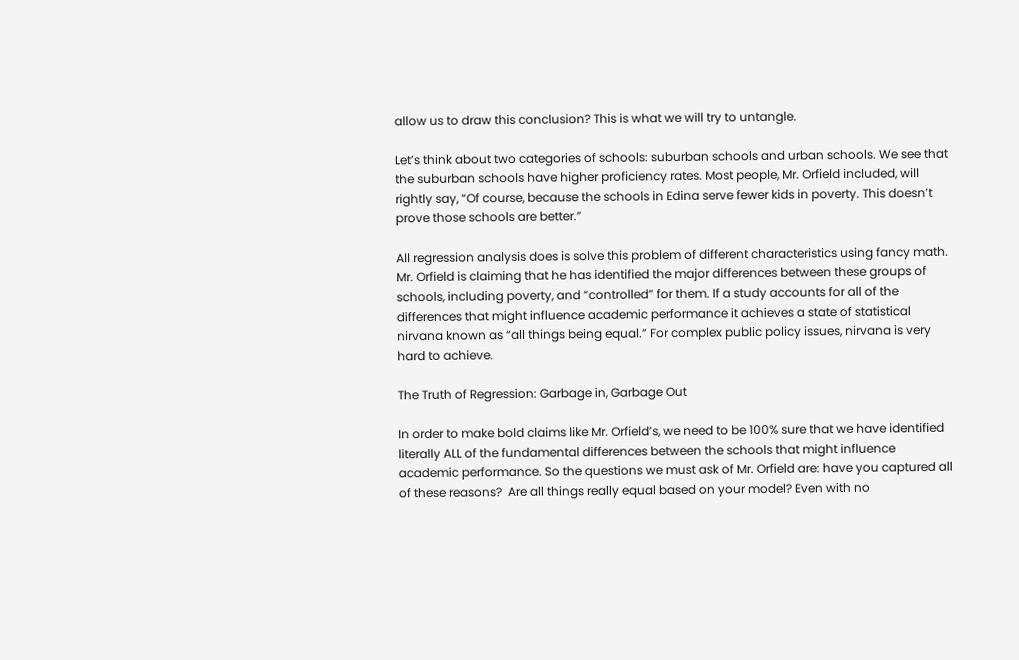allow us to draw this conclusion? This is what we will try to untangle.

Let’s think about two categories of schools: suburban schools and urban schools. We see that the suburban schools have higher proficiency rates. Most people, Mr. Orfield included, will rightly say, “Of course, because the schools in Edina serve fewer kids in poverty. This doesn’t prove those schools are better.”

All regression analysis does is solve this problem of different characteristics using fancy math. Mr. Orfield is claiming that he has identified the major differences between these groups of schools, including poverty, and “controlled” for them. If a study accounts for all of the differences that might influence academic performance it achieves a state of statistical nirvana known as “all things being equal.” For complex public policy issues, nirvana is very hard to achieve.

The Truth of Regression: Garbage in, Garbage Out

In order to make bold claims like Mr. Orfield’s, we need to be 100% sure that we have identified literally ALL of the fundamental differences between the schools that might influence academic performance. So the questions we must ask of Mr. Orfield are: have you captured all of these reasons?  Are all things really equal based on your model? Even with no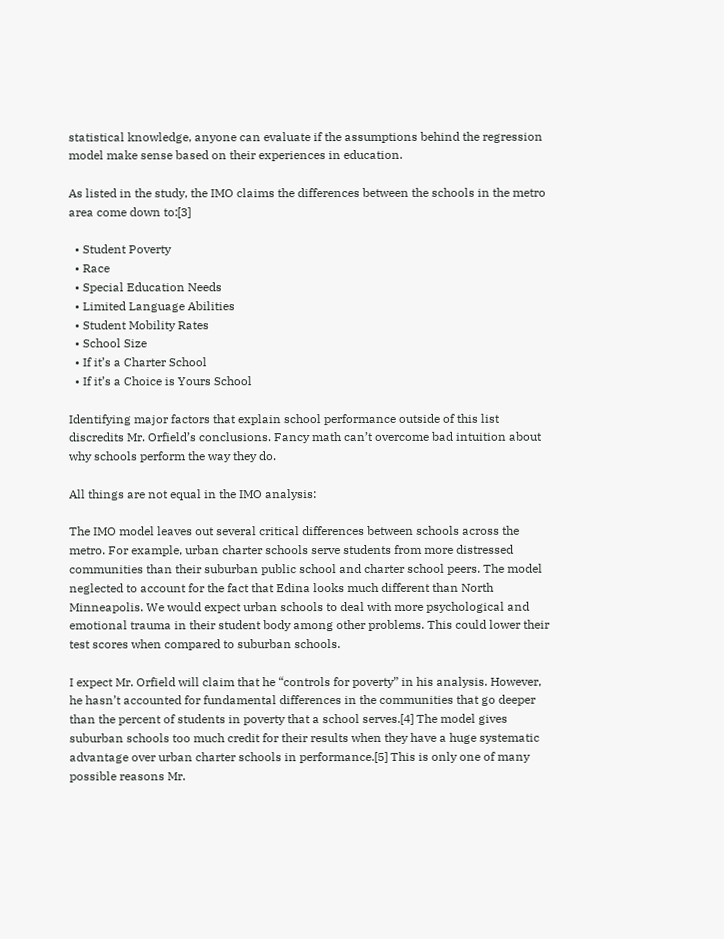statistical knowledge, anyone can evaluate if the assumptions behind the regression model make sense based on their experiences in education.

As listed in the study, the IMO claims the differences between the schools in the metro area come down to:[3]

  • Student Poverty
  • Race
  • Special Education Needs
  • Limited Language Abilities
  • Student Mobility Rates
  • School Size
  • If it’s a Charter School
  • If it’s a Choice is Yours School

Identifying major factors that explain school performance outside of this list discredits Mr. Orfield’s conclusions. Fancy math can’t overcome bad intuition about why schools perform the way they do.

All things are not equal in the IMO analysis:

The IMO model leaves out several critical differences between schools across the metro. For example, urban charter schools serve students from more distressed communities than their suburban public school and charter school peers. The model neglected to account for the fact that Edina looks much different than North Minneapolis. We would expect urban schools to deal with more psychological and emotional trauma in their student body among other problems. This could lower their test scores when compared to suburban schools.

I expect Mr. Orfield will claim that he “controls for poverty” in his analysis. However, he hasn’t accounted for fundamental differences in the communities that go deeper than the percent of students in poverty that a school serves.[4] The model gives suburban schools too much credit for their results when they have a huge systematic advantage over urban charter schools in performance.[5] This is only one of many possible reasons Mr.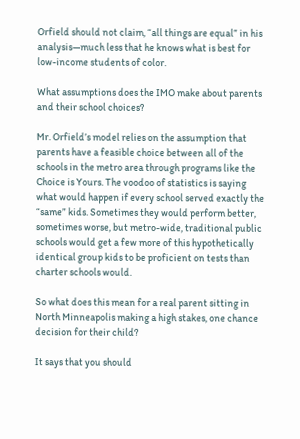Orfield should not claim, “all things are equal” in his analysis—much less that he knows what is best for low-income students of color.

What assumptions does the IMO make about parents and their school choices?

Mr. Orfield’s model relies on the assumption that parents have a feasible choice between all of the schools in the metro area through programs like the Choice is Yours. The voodoo of statistics is saying what would happen if every school served exactly the “same” kids. Sometimes they would perform better, sometimes worse, but metro-wide, traditional public schools would get a few more of this hypothetically identical group kids to be proficient on tests than charter schools would.

So what does this mean for a real parent sitting in North Minneapolis making a high stakes, one chance decision for their child?

It says that you should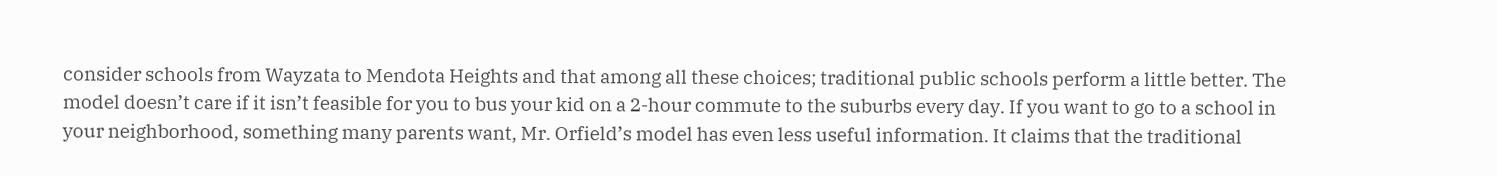consider schools from Wayzata to Mendota Heights and that among all these choices; traditional public schools perform a little better. The model doesn’t care if it isn’t feasible for you to bus your kid on a 2-hour commute to the suburbs every day. If you want to go to a school in your neighborhood, something many parents want, Mr. Orfield’s model has even less useful information. It claims that the traditional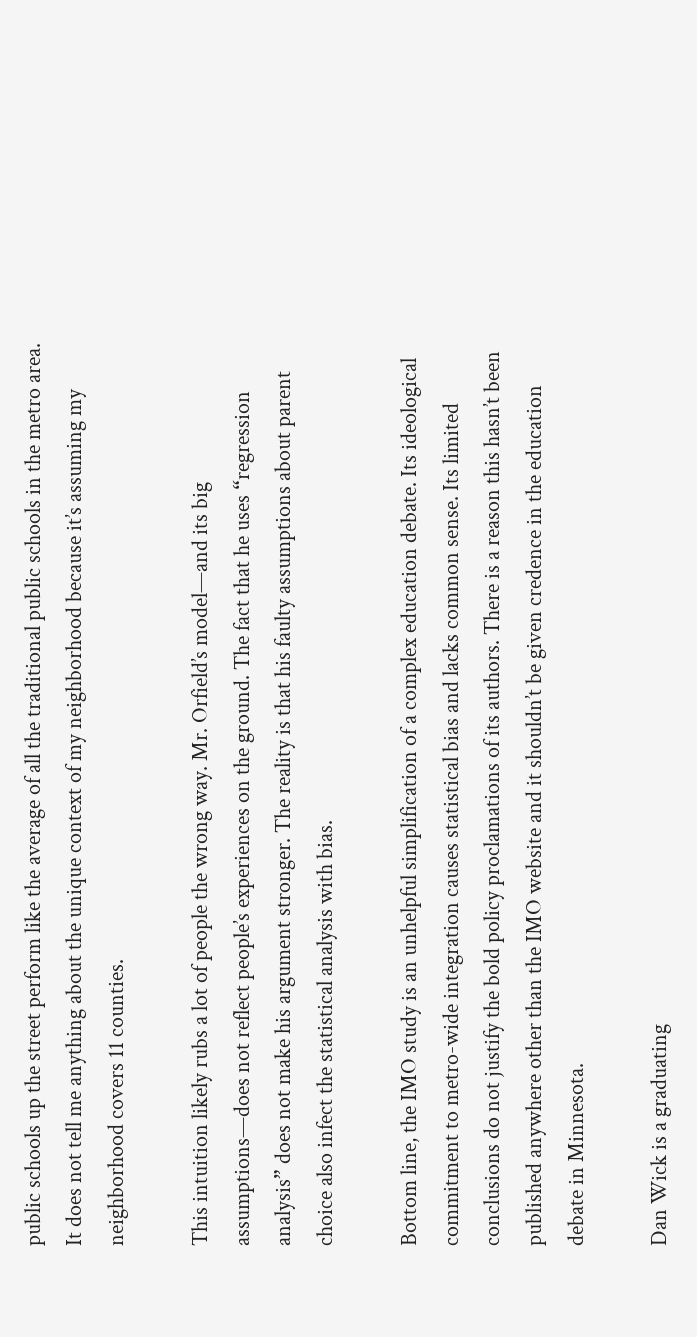public schools up the street perform like the average of all the traditional public schools in the metro area. It does not tell me anything about the unique context of my neighborhood because it’s assuming my neighborhood covers 11 counties.

This intuition likely rubs a lot of people the wrong way. Mr. Orfield’s model—and its big assumptions—does not reflect people’s experiences on the ground. The fact that he uses “regression analysis” does not make his argument stronger. The reality is that his faulty assumptions about parent choice also infect the statistical analysis with bias.

Bottom line, the IMO study is an unhelpful simplification of a complex education debate. Its ideological commitment to metro-wide integration causes statistical bias and lacks common sense. Its limited conclusions do not justify the bold policy proclamations of its authors. There is a reason this hasn’t been published anywhere other than the IMO website and it shouldn’t be given credence in the education debate in Minnesota.

Dan Wick is a graduating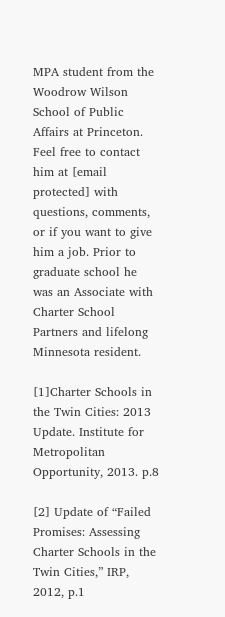MPA student from the Woodrow Wilson School of Public Affairs at Princeton. Feel free to contact him at [email protected] with questions, comments, or if you want to give him a job. Prior to graduate school he was an Associate with Charter School Partners and lifelong Minnesota resident.

[1]Charter Schools in the Twin Cities: 2013 Update. Institute for Metropolitan Opportunity, 2013. p.8

[2] Update of “Failed Promises: Assessing Charter Schools in the Twin Cities,” IRP, 2012, p.1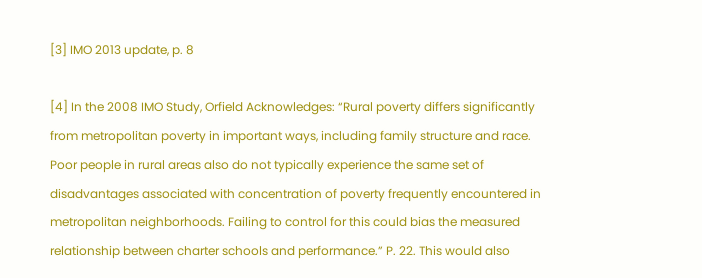[3] IMO 2013 update, p. 8

[4] In the 2008 IMO Study, Orfield Acknowledges: “Rural poverty differs significantly from metropolitan poverty in important ways, including family structure and race. Poor people in rural areas also do not typically experience the same set of disadvantages associated with concentration of poverty frequently encountered in metropolitan neighborhoods. Failing to control for this could bias the measured relationship between charter schools and performance.” P. 22. This would also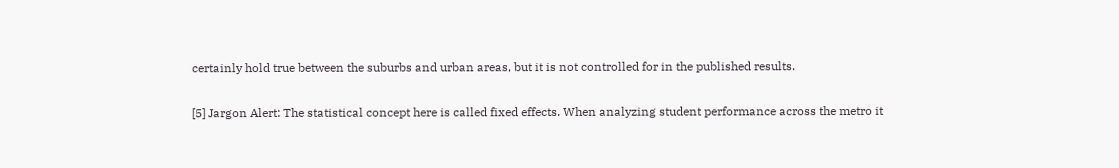certainly hold true between the suburbs and urban areas, but it is not controlled for in the published results.

[5] Jargon Alert: The statistical concept here is called fixed effects. When analyzing student performance across the metro it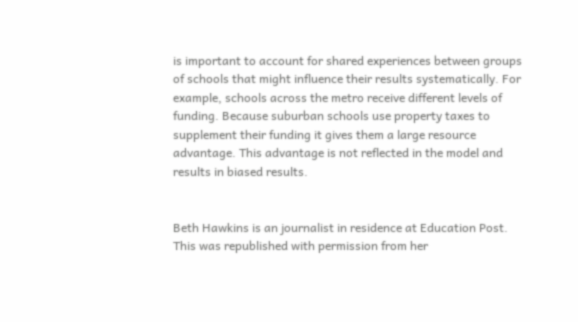is important to account for shared experiences between groups of schools that might influence their results systematically. For example, schools across the metro receive different levels of funding. Because suburban schools use property taxes to supplement their funding it gives them a large resource advantage. This advantage is not reflected in the model and results in biased results.


Beth Hawkins is an journalist in residence at Education Post. This was republished with permission from her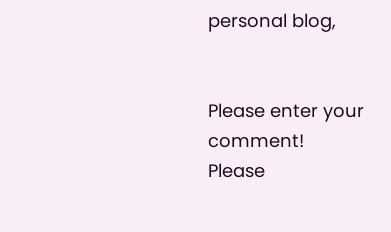personal blog,


Please enter your comment!
Please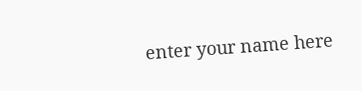enter your name here